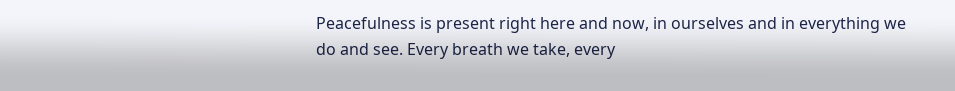Peacefulness is present right here and now, in ourselves and in everything we do and see. Every breath we take, every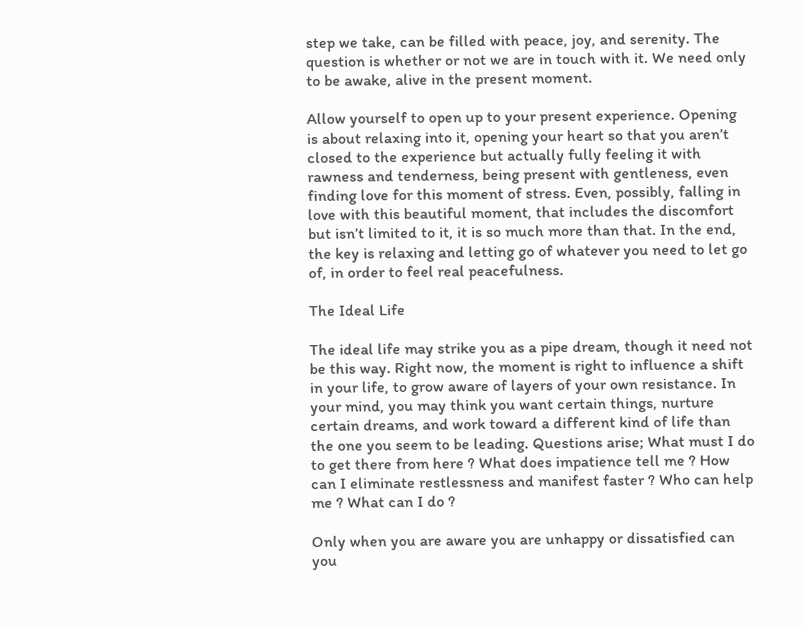step we take, can be filled with peace, joy, and serenity. The question is whether or not we are in touch with it. We need only to be awake, alive in the present moment.

Allow yourself to open up to your present experience. Opening is about relaxing into it, opening your heart so that you aren’t closed to the experience but actually fully feeling it with rawness and tenderness, being present with gentleness, even finding love for this moment of stress. Even, possibly, falling in love with this beautiful moment, that includes the discomfort but isn’t limited to it, it is so much more than that. In the end, the key is relaxing and letting go of whatever you need to let go of, in order to feel real peacefulness.

The Ideal Life

The ideal life may strike you as a pipe dream, though it need not be this way. Right now, the moment is right to influence a shift in your life, to grow aware of layers of your own resistance. In your mind, you may think you want certain things, nurture certain dreams, and work toward a different kind of life than the one you seem to be leading. Questions arise; What must I do to get there from here ? What does impatience tell me ? How can I eliminate restlessness and manifest faster ? Who can help me ? What can I do ?

Only when you are aware you are unhappy or dissatisfied can you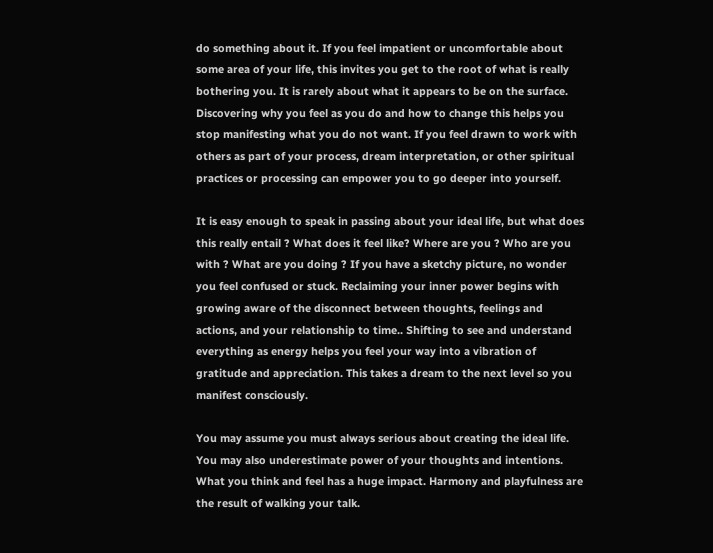do something about it. If you feel impatient or uncomfortable about some area of your life, this invites you get to the root of what is really bothering you. It is rarely about what it appears to be on the surface. Discovering why you feel as you do and how to change this helps you stop manifesting what you do not want. If you feel drawn to work with others as part of your process, dream interpretation, or other spiritual practices or processing can empower you to go deeper into yourself.

It is easy enough to speak in passing about your ideal life, but what does this really entail ? What does it feel like? Where are you ? Who are you with ? What are you doing ? If you have a sketchy picture, no wonder you feel confused or stuck. Reclaiming your inner power begins with growing aware of the disconnect between thoughts, feelings and actions, and your relationship to time.. Shifting to see and understand everything as energy helps you feel your way into a vibration of gratitude and appreciation. This takes a dream to the next level so you manifest consciously.

You may assume you must always serious about creating the ideal life. You may also underestimate power of your thoughts and intentions.  What you think and feel has a huge impact. Harmony and playfulness are the result of walking your talk.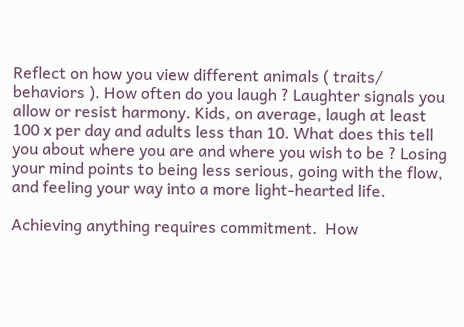Reflect on how you view different animals ( traits/ behaviors ). How often do you laugh ? Laughter signals you allow or resist harmony. Kids, on average, laugh at least 100 x per day and adults less than 10. What does this tell you about where you are and where you wish to be ? Losing your mind points to being less serious, going with the flow, and feeling your way into a more light-hearted life.

Achieving anything requires commitment.  How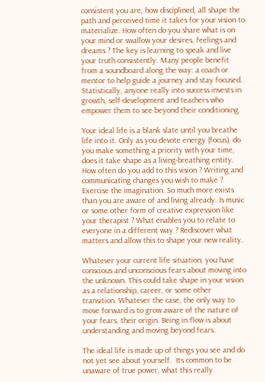consistent you are, how disciplined, all shape the path and perceived time it takes for your vision to materialize. How often do you share what is on your mind or swallow your desires, feelings and dreams ? The key is learning to speak and live your truth consistently. Many people benefit from a soundboard along the way: a coach or mentor to help guide a journey and stay focused. Statistically, anyone really into success invests in growth, self-development and teachers who empower them to see beyond their conditioning.

Your ideal life is a blank slate until you breathe life into it. Only as you devote energy (focus), do you make something a priority with your time, does it take shape as a living-breathing entity. How often do you add to this vision ? Writing and communicating changes you wish to make ? Exercise the imagination. So much more exists than you are aware of and living already. Is music or some other form of creative expression like your therapist ? What enables you to relate to everyone in a different way ? Rediscover what matters and allow this to shape your new reality.

Whatever your current life situation, you have conscious and unconscious fears about moving into the unknown. This could take shape in your vision as a relationship, career, or some other transition. Whatever the case, the only way to move forward is to grow aware of the nature of your fears, their origin. Being in flow is about understanding and moving beyond fears.

The ideal life is made up of things you see and do not yet see about yourself.  Its common to be unaware of true power, what this really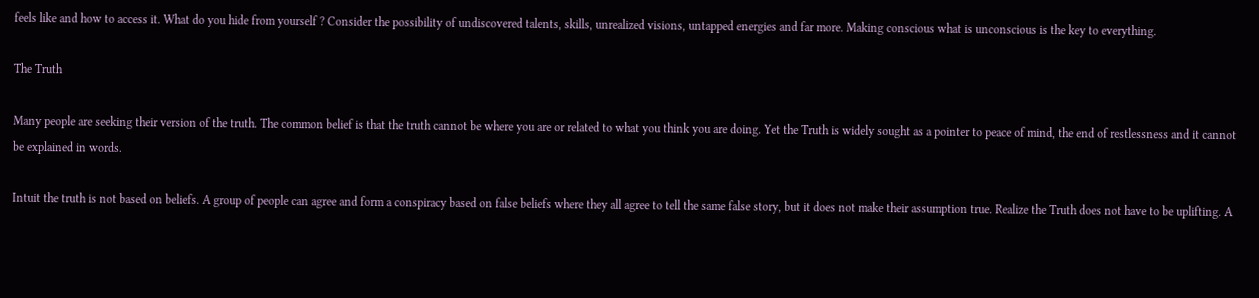feels like and how to access it. What do you hide from yourself ? Consider the possibility of undiscovered talents, skills, unrealized visions, untapped energies and far more. Making conscious what is unconscious is the key to everything.

The Truth

Many people are seeking their version of the truth. The common belief is that the truth cannot be where you are or related to what you think you are doing. Yet the Truth is widely sought as a pointer to peace of mind, the end of restlessness and it cannot be explained in words.

Intuit the truth is not based on beliefs. A group of people can agree and form a conspiracy based on false beliefs where they all agree to tell the same false story, but it does not make their assumption true. Realize the Truth does not have to be uplifting. A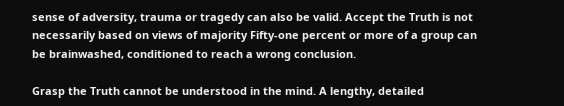sense of adversity, trauma or tragedy can also be valid. Accept the Truth is not necessarily based on views of majority Fifty-one percent or more of a group can be brainwashed, conditioned to reach a wrong conclusion.

Grasp the Truth cannot be understood in the mind. A lengthy, detailed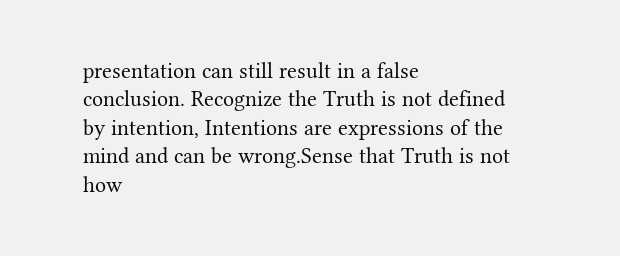presentation can still result in a false conclusion. Recognize the Truth is not defined by intention, Intentions are expressions of the mind and can be wrong.Sense that Truth is not how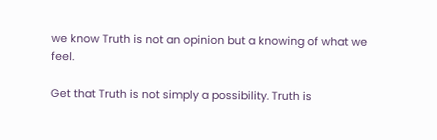we know Truth is not an opinion but a knowing of what we feel.

Get that Truth is not simply a possibility. Truth is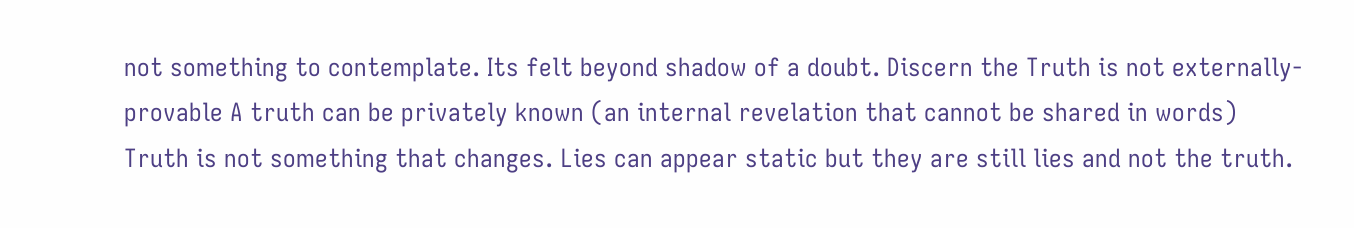not something to contemplate. Its felt beyond shadow of a doubt. Discern the Truth is not externally- provable A truth can be privately known (an internal revelation that cannot be shared in words) Truth is not something that changes. Lies can appear static but they are still lies and not the truth.